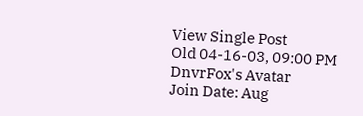View Single Post
Old 04-16-03, 09:00 PM
DnvrFox's Avatar
Join Date: Aug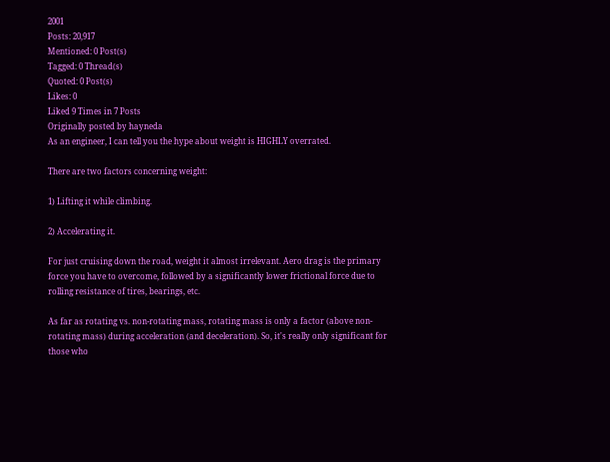2001
Posts: 20,917
Mentioned: 0 Post(s)
Tagged: 0 Thread(s)
Quoted: 0 Post(s)
Likes: 0
Liked 9 Times in 7 Posts
Originally posted by hayneda
As an engineer, I can tell you the hype about weight is HIGHLY overrated.

There are two factors concerning weight:

1) Lifting it while climbing.

2) Accelerating it.

For just cruising down the road, weight it almost irrelevant. Aero drag is the primary force you have to overcome, followed by a significantly lower frictional force due to rolling resistance of tires, bearings, etc.

As far as rotating vs. non-rotating mass, rotating mass is only a factor (above non-rotating mass) during acceleration (and deceleration). So, it's really only significant for those who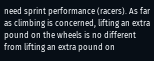need sprint performance (racers). As far as climbing is concerned, lifting an extra pound on the wheels is no different from lifting an extra pound on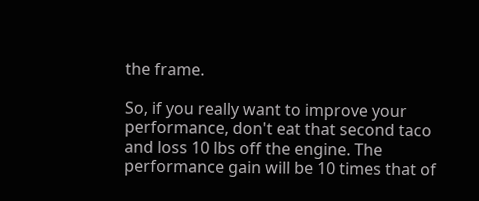the frame.

So, if you really want to improve your performance, don't eat that second taco and loss 10 lbs off the engine. The performance gain will be 10 times that of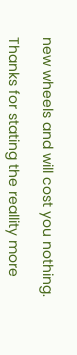new wheels and will cost you nothing.

Thanks for stating the reallity more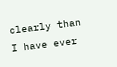clearly than I have ever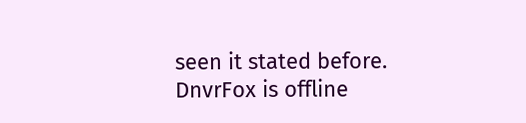seen it stated before.
DnvrFox is offline